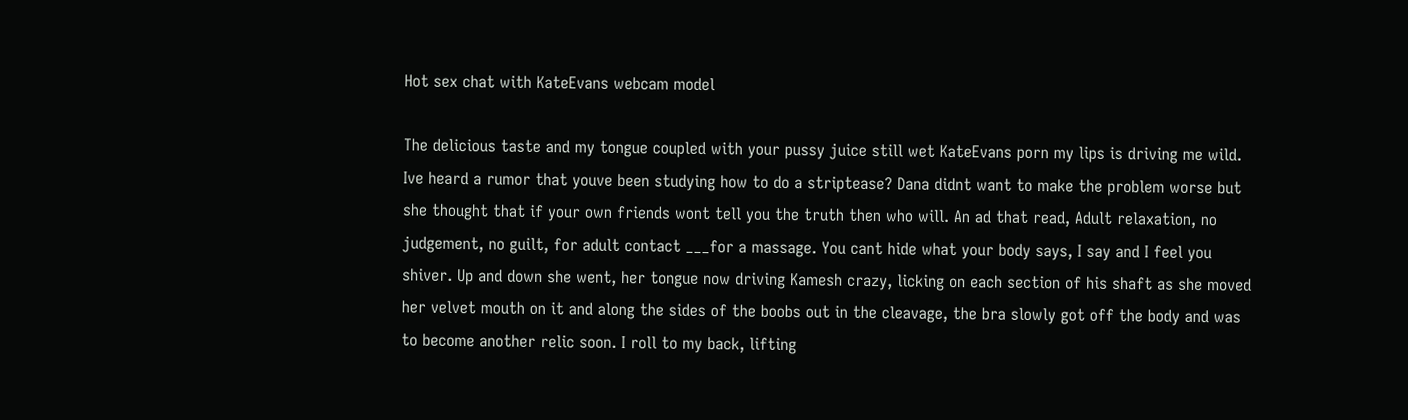Hot sex chat with KateEvans webcam model

The delicious taste and my tongue coupled with your pussy juice still wet KateEvans porn my lips is driving me wild. Ive heard a rumor that youve been studying how to do a striptease? Dana didnt want to make the problem worse but she thought that if your own friends wont tell you the truth then who will. An ad that read, Adult relaxation, no judgement, no guilt, for adult contact ___for a massage. You cant hide what your body says, I say and I feel you shiver. Up and down she went, her tongue now driving Kamesh crazy, licking on each section of his shaft as she moved her velvet mouth on it and along the sides of the boobs out in the cleavage, the bra slowly got off the body and was to become another relic soon. I roll to my back, lifting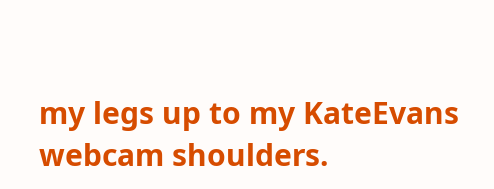my legs up to my KateEvans webcam shoulders.